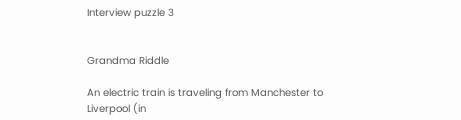Interview puzzle 3


Grandma Riddle

An electric train is traveling from Manchester to Liverpool (in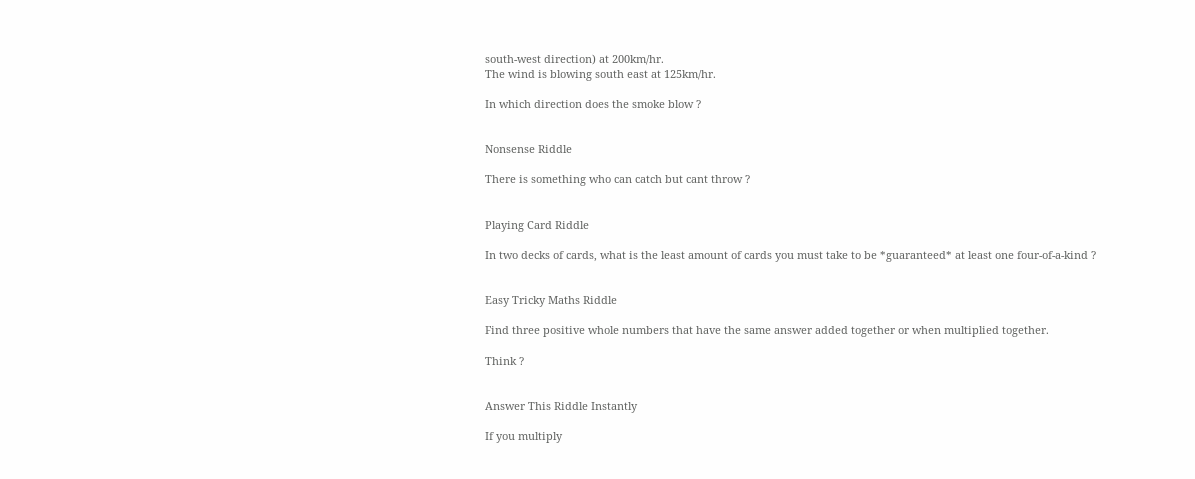south-west direction) at 200km/hr.
The wind is blowing south east at 125km/hr.

In which direction does the smoke blow ?


Nonsense Riddle

There is something who can catch but cant throw ?


Playing Card Riddle

In two decks of cards, what is the least amount of cards you must take to be *guaranteed* at least one four-of-a-kind ?


Easy Tricky Maths Riddle

Find three positive whole numbers that have the same answer added together or when multiplied together.

Think ?


Answer This Riddle Instantly

If you multiply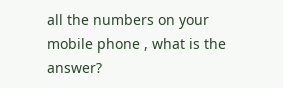all the numbers on your mobile phone , what is the answer?